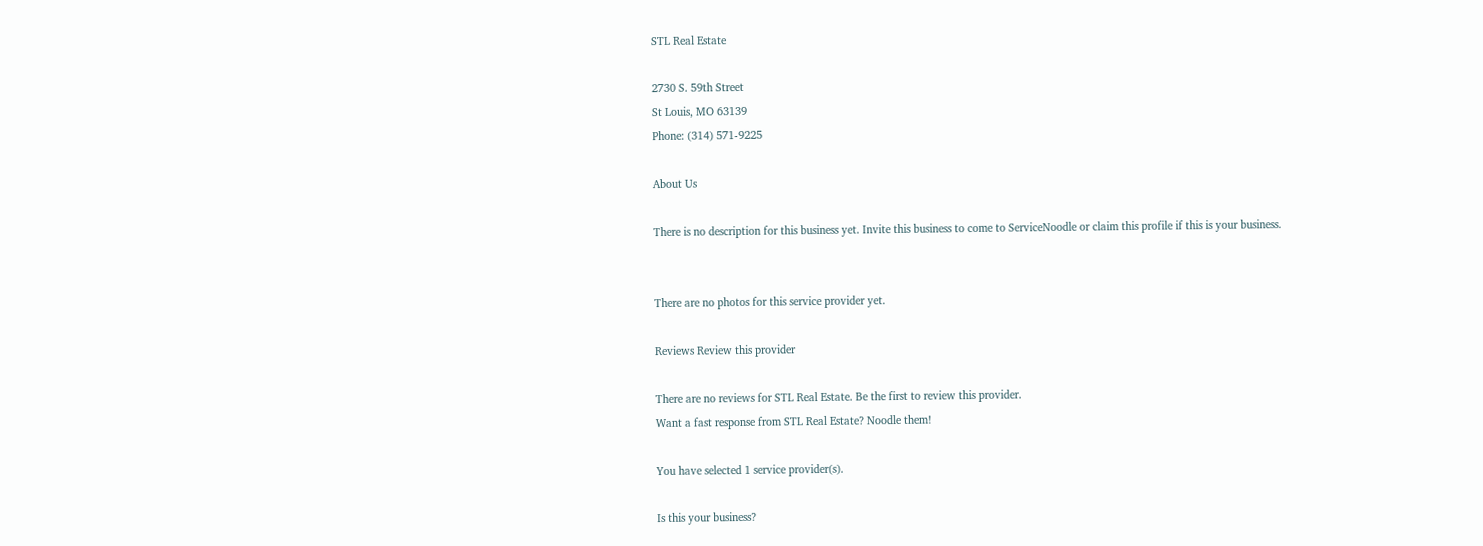STL Real Estate

2730 S. 59th Street
St Louis, MO 63139
Phone: (314) 571-9225

About Us

There is no description for this business yet. Invite this business to come to ServiceNoodle or claim this profile if this is your business.


There are no photos for this service provider yet.

Reviews Review this provider

There are no reviews for STL Real Estate. Be the first to review this provider.
Want a fast response from STL Real Estate? Noodle them!

You have selected 1 service provider(s).

Is this your business?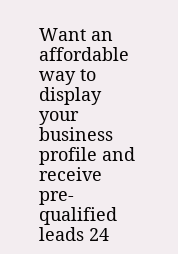Want an affordable way to display your business profile and receive pre-qualified leads 24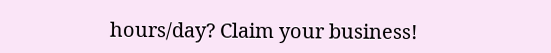hours/day? Claim your business!